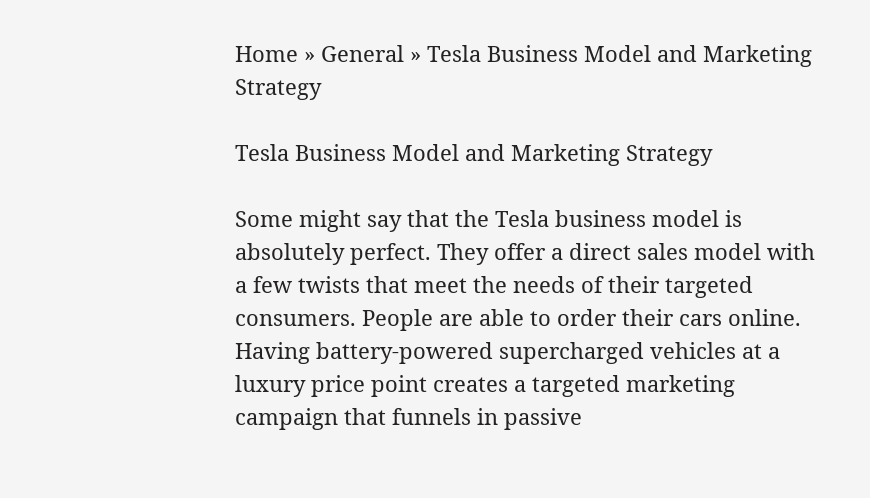Home » General » Tesla Business Model and Marketing Strategy

Tesla Business Model and Marketing Strategy

Some might say that the Tesla business model is absolutely perfect. They offer a direct sales model with a few twists that meet the needs of their targeted consumers. People are able to order their cars online. Having battery-powered supercharged vehicles at a luxury price point creates a targeted marketing campaign that funnels in passive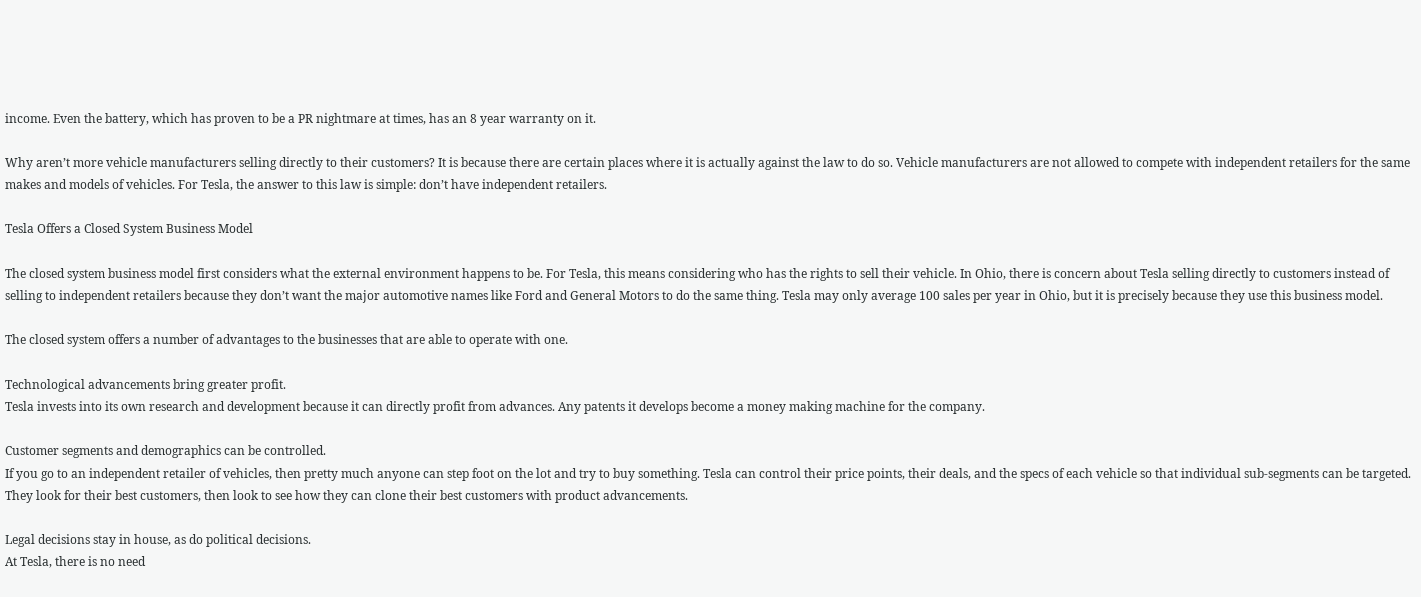income. Even the battery, which has proven to be a PR nightmare at times, has an 8 year warranty on it.

Why aren’t more vehicle manufacturers selling directly to their customers? It is because there are certain places where it is actually against the law to do so. Vehicle manufacturers are not allowed to compete with independent retailers for the same makes and models of vehicles. For Tesla, the answer to this law is simple: don’t have independent retailers.

Tesla Offers a Closed System Business Model

The closed system business model first considers what the external environment happens to be. For Tesla, this means considering who has the rights to sell their vehicle. In Ohio, there is concern about Tesla selling directly to customers instead of selling to independent retailers because they don’t want the major automotive names like Ford and General Motors to do the same thing. Tesla may only average 100 sales per year in Ohio, but it is precisely because they use this business model.

The closed system offers a number of advantages to the businesses that are able to operate with one.

Technological advancements bring greater profit.
Tesla invests into its own research and development because it can directly profit from advances. Any patents it develops become a money making machine for the company.

Customer segments and demographics can be controlled.
If you go to an independent retailer of vehicles, then pretty much anyone can step foot on the lot and try to buy something. Tesla can control their price points, their deals, and the specs of each vehicle so that individual sub-segments can be targeted. They look for their best customers, then look to see how they can clone their best customers with product advancements.

Legal decisions stay in house, as do political decisions.
At Tesla, there is no need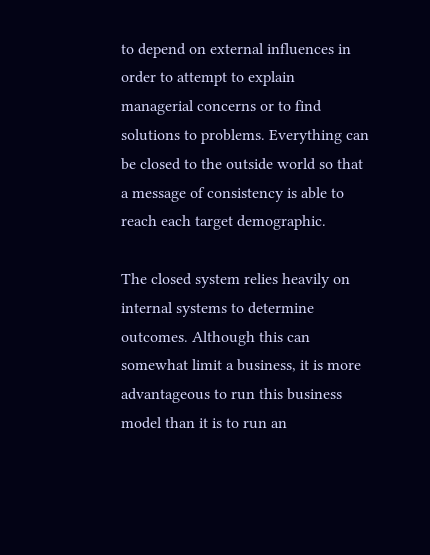to depend on external influences in order to attempt to explain managerial concerns or to find solutions to problems. Everything can be closed to the outside world so that a message of consistency is able to reach each target demographic.

The closed system relies heavily on internal systems to determine outcomes. Although this can somewhat limit a business, it is more advantageous to run this business model than it is to run an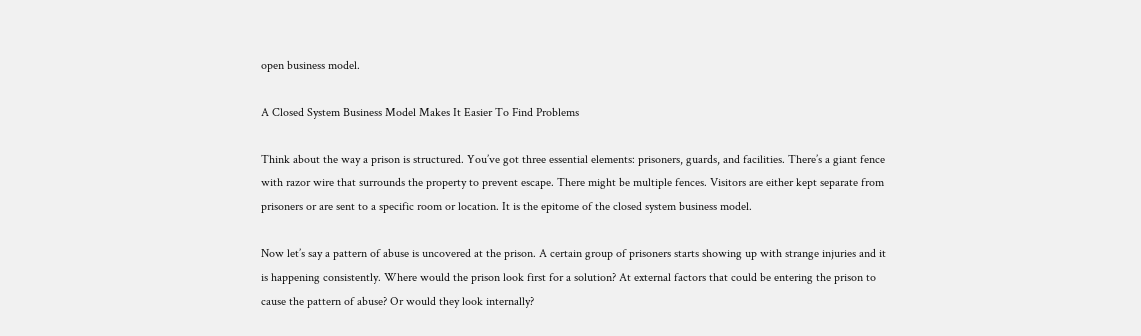open business model.

A Closed System Business Model Makes It Easier To Find Problems

Think about the way a prison is structured. You’ve got three essential elements: prisoners, guards, and facilities. There’s a giant fence with razor wire that surrounds the property to prevent escape. There might be multiple fences. Visitors are either kept separate from prisoners or are sent to a specific room or location. It is the epitome of the closed system business model.

Now let’s say a pattern of abuse is uncovered at the prison. A certain group of prisoners starts showing up with strange injuries and it is happening consistently. Where would the prison look first for a solution? At external factors that could be entering the prison to cause the pattern of abuse? Or would they look internally?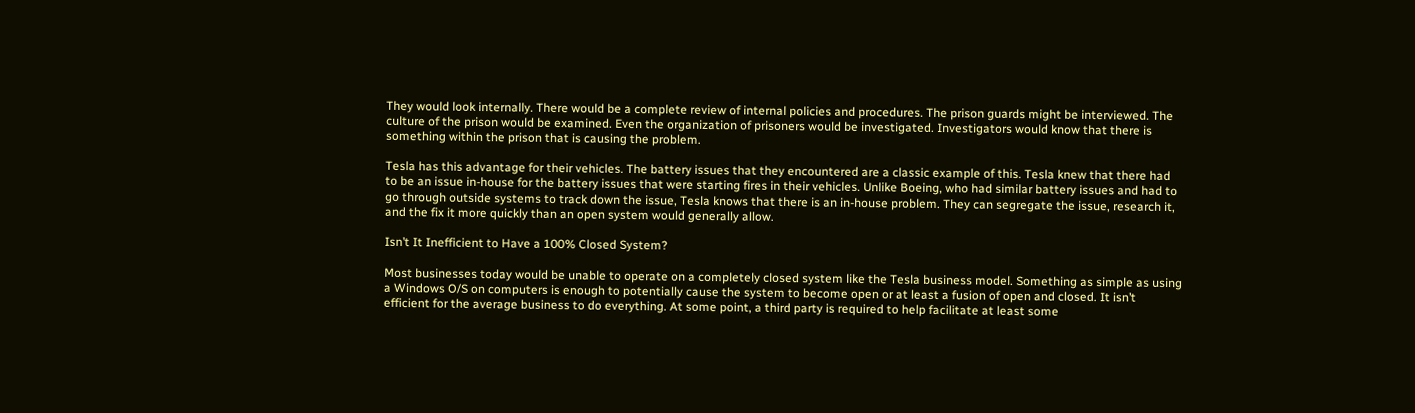They would look internally. There would be a complete review of internal policies and procedures. The prison guards might be interviewed. The culture of the prison would be examined. Even the organization of prisoners would be investigated. Investigators would know that there is something within the prison that is causing the problem.

Tesla has this advantage for their vehicles. The battery issues that they encountered are a classic example of this. Tesla knew that there had to be an issue in-house for the battery issues that were starting fires in their vehicles. Unlike Boeing, who had similar battery issues and had to go through outside systems to track down the issue, Tesla knows that there is an in-house problem. They can segregate the issue, research it, and the fix it more quickly than an open system would generally allow.

Isn’t It Inefficient to Have a 100% Closed System?

Most businesses today would be unable to operate on a completely closed system like the Tesla business model. Something as simple as using a Windows O/S on computers is enough to potentially cause the system to become open or at least a fusion of open and closed. It isn’t efficient for the average business to do everything. At some point, a third party is required to help facilitate at least some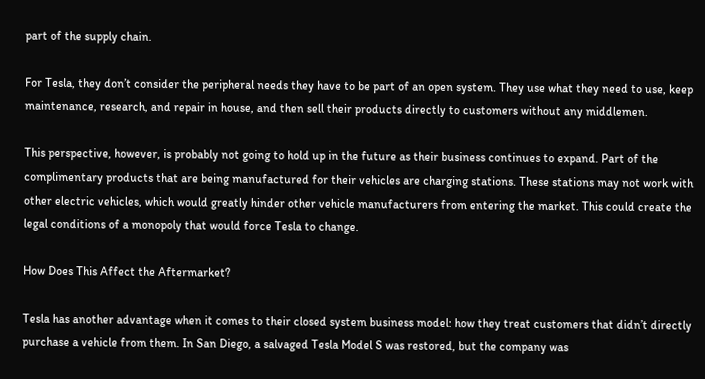part of the supply chain.

For Tesla, they don’t consider the peripheral needs they have to be part of an open system. They use what they need to use, keep maintenance, research, and repair in house, and then sell their products directly to customers without any middlemen.

This perspective, however, is probably not going to hold up in the future as their business continues to expand. Part of the complimentary products that are being manufactured for their vehicles are charging stations. These stations may not work with other electric vehicles, which would greatly hinder other vehicle manufacturers from entering the market. This could create the legal conditions of a monopoly that would force Tesla to change.

How Does This Affect the Aftermarket?

Tesla has another advantage when it comes to their closed system business model: how they treat customers that didn’t directly purchase a vehicle from them. In San Diego, a salvaged Tesla Model S was restored, but the company was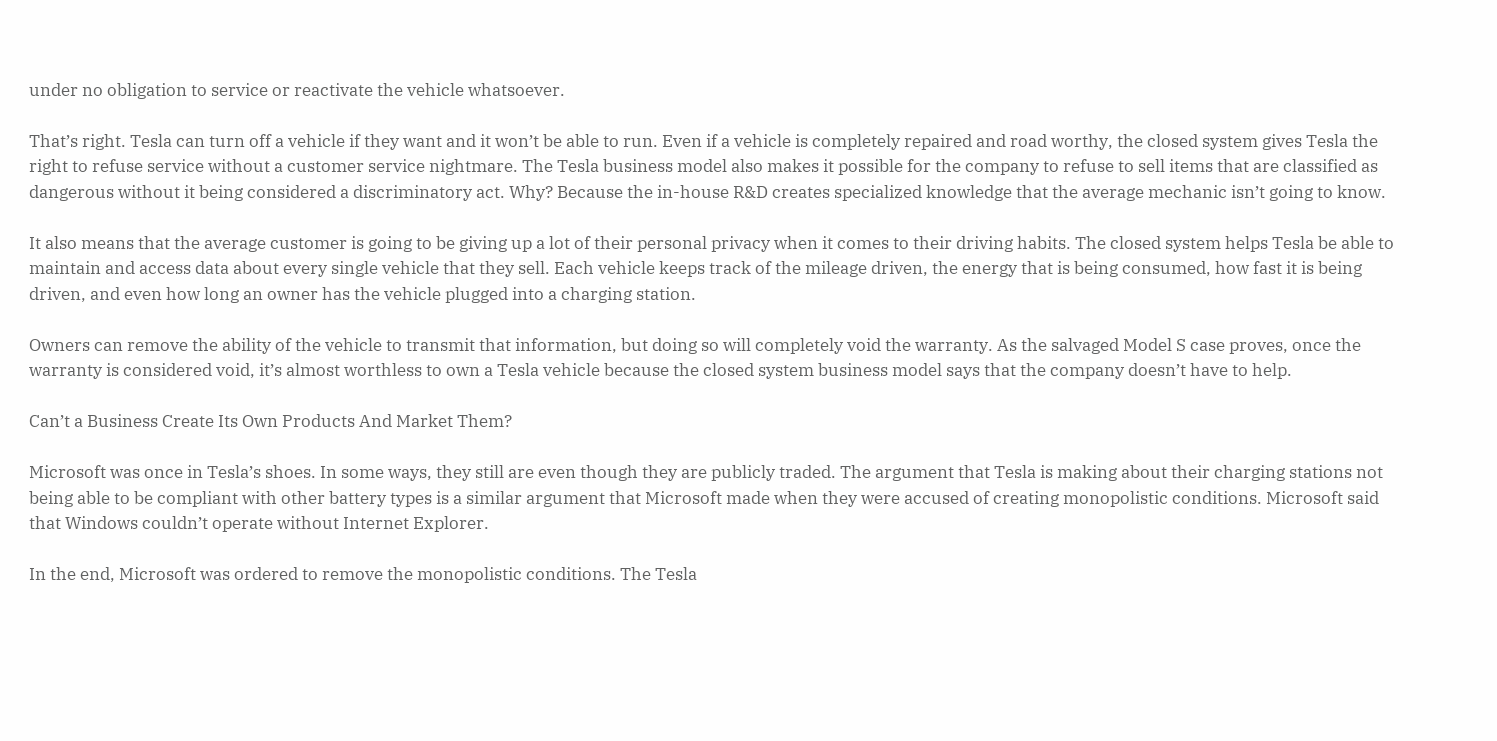under no obligation to service or reactivate the vehicle whatsoever.

That’s right. Tesla can turn off a vehicle if they want and it won’t be able to run. Even if a vehicle is completely repaired and road worthy, the closed system gives Tesla the right to refuse service without a customer service nightmare. The Tesla business model also makes it possible for the company to refuse to sell items that are classified as dangerous without it being considered a discriminatory act. Why? Because the in-house R&D creates specialized knowledge that the average mechanic isn’t going to know.

It also means that the average customer is going to be giving up a lot of their personal privacy when it comes to their driving habits. The closed system helps Tesla be able to maintain and access data about every single vehicle that they sell. Each vehicle keeps track of the mileage driven, the energy that is being consumed, how fast it is being driven, and even how long an owner has the vehicle plugged into a charging station.

Owners can remove the ability of the vehicle to transmit that information, but doing so will completely void the warranty. As the salvaged Model S case proves, once the warranty is considered void, it’s almost worthless to own a Tesla vehicle because the closed system business model says that the company doesn’t have to help.

Can’t a Business Create Its Own Products And Market Them?

Microsoft was once in Tesla’s shoes. In some ways, they still are even though they are publicly traded. The argument that Tesla is making about their charging stations not being able to be compliant with other battery types is a similar argument that Microsoft made when they were accused of creating monopolistic conditions. Microsoft said that Windows couldn’t operate without Internet Explorer.

In the end, Microsoft was ordered to remove the monopolistic conditions. The Tesla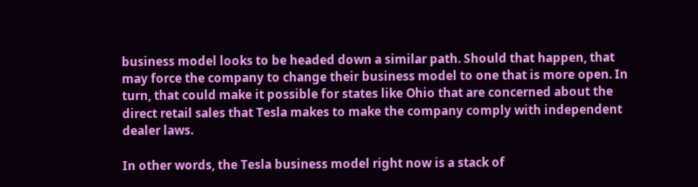business model looks to be headed down a similar path. Should that happen, that may force the company to change their business model to one that is more open. In turn, that could make it possible for states like Ohio that are concerned about the direct retail sales that Tesla makes to make the company comply with independent dealer laws.

In other words, the Tesla business model right now is a stack of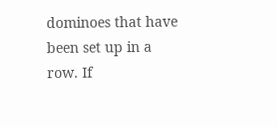dominoes that have been set up in a row. If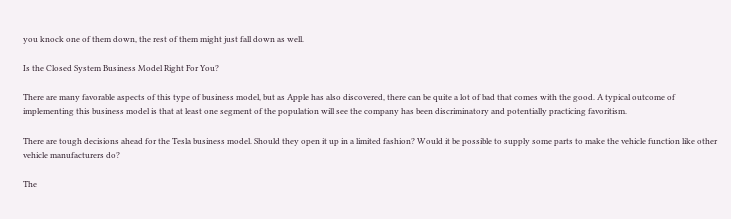you knock one of them down, the rest of them might just fall down as well.

Is the Closed System Business Model Right For You?

There are many favorable aspects of this type of business model, but as Apple has also discovered, there can be quite a lot of bad that comes with the good. A typical outcome of implementing this business model is that at least one segment of the population will see the company has been discriminatory and potentially practicing favoritism.

There are tough decisions ahead for the Tesla business model. Should they open it up in a limited fashion? Would it be possible to supply some parts to make the vehicle function like other vehicle manufacturers do?

The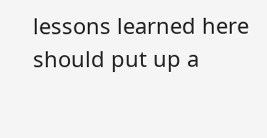lessons learned here should put up a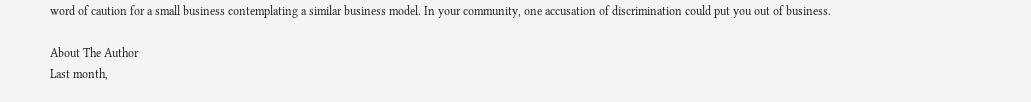word of caution for a small business contemplating a similar business model. In your community, one accusation of discrimination could put you out of business.

About The Author
Last month,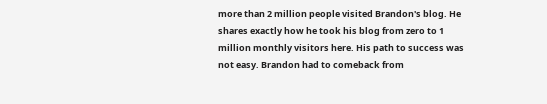more than 2 million people visited Brandon's blog. He shares exactly how he took his blog from zero to 1 million monthly visitors here. His path to success was not easy. Brandon had to comeback from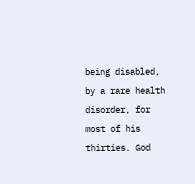being disabled, by a rare health disorder, for most of his thirties. God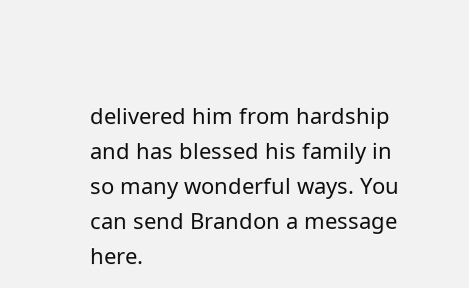delivered him from hardship and has blessed his family in so many wonderful ways. You can send Brandon a message here.